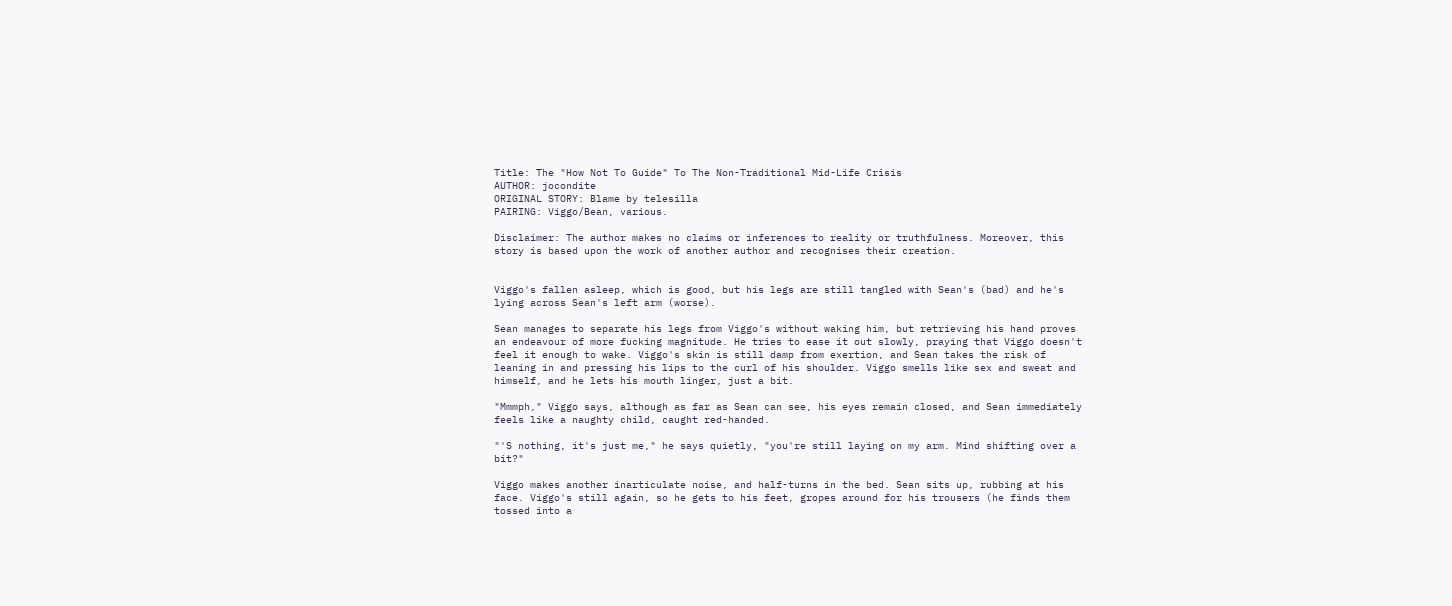Title: The "How Not To Guide" To The Non-Traditional Mid-Life Crisis
AUTHOR: jocondite
ORIGINAL STORY: Blame by telesilla
PAIRING: Viggo/Bean, various.

Disclaimer: The author makes no claims or inferences to reality or truthfulness. Moreover, this story is based upon the work of another author and recognises their creation.


Viggo's fallen asleep, which is good, but his legs are still tangled with Sean's (bad) and he's lying across Sean's left arm (worse).

Sean manages to separate his legs from Viggo's without waking him, but retrieving his hand proves an endeavour of more fucking magnitude. He tries to ease it out slowly, praying that Viggo doesn't feel it enough to wake. Viggo's skin is still damp from exertion, and Sean takes the risk of leaning in and pressing his lips to the curl of his shoulder. Viggo smells like sex and sweat and himself, and he lets his mouth linger, just a bit.

"Mmmph," Viggo says, although as far as Sean can see, his eyes remain closed, and Sean immediately feels like a naughty child, caught red-handed.

"'S nothing, it's just me," he says quietly, "you're still laying on my arm. Mind shifting over a bit?"

Viggo makes another inarticulate noise, and half-turns in the bed. Sean sits up, rubbing at his face. Viggo's still again, so he gets to his feet, gropes around for his trousers (he finds them tossed into a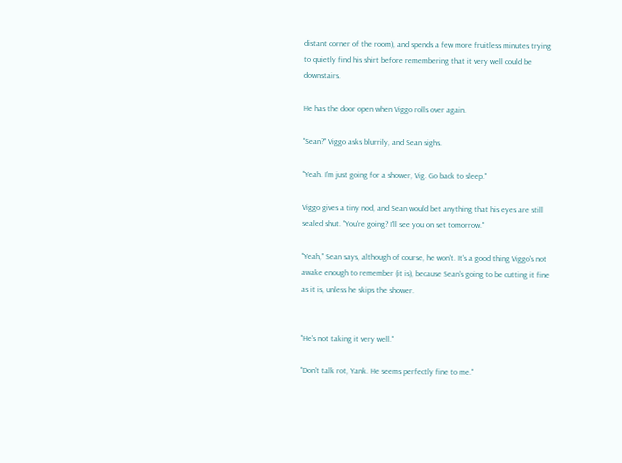distant corner of the room), and spends a few more fruitless minutes trying to quietly find his shirt before remembering that it very well could be downstairs.

He has the door open when Viggo rolls over again.

"Sean?" Viggo asks blurrily, and Sean sighs.

"Yeah. I'm just going for a shower, Vig. Go back to sleep."

Viggo gives a tiny nod, and Sean would bet anything that his eyes are still sealed shut. "You're going? I'll see you on set tomorrow."

"Yeah," Sean says, although of course, he won't. It's a good thing Viggo's not awake enough to remember (it is), because Sean's going to be cutting it fine as it is, unless he skips the shower.


"He's not taking it very well."

"Don't talk rot, Yank. He seems perfectly fine to me."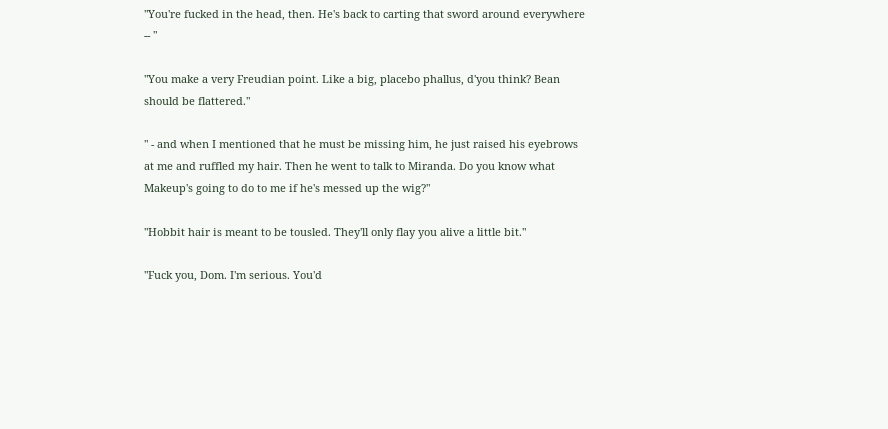"You're fucked in the head, then. He's back to carting that sword around everywhere -- "

"You make a very Freudian point. Like a big, placebo phallus, d'you think? Bean should be flattered."

" - and when I mentioned that he must be missing him, he just raised his eyebrows at me and ruffled my hair. Then he went to talk to Miranda. Do you know what Makeup's going to do to me if he's messed up the wig?"

"Hobbit hair is meant to be tousled. They'll only flay you alive a little bit."

"Fuck you, Dom. I'm serious. You'd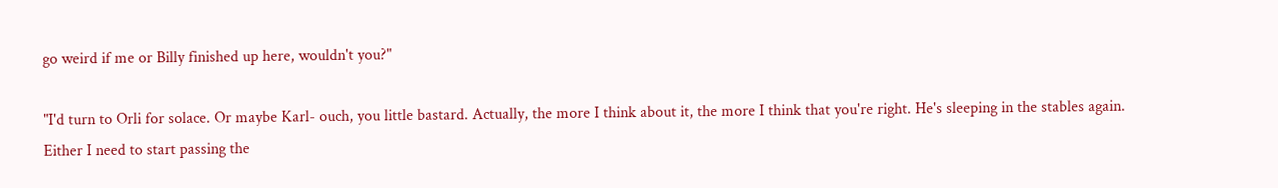go weird if me or Billy finished up here, wouldn't you?"

"I'd turn to Orli for solace. Or maybe Karl- ouch, you little bastard. Actually, the more I think about it, the more I think that you're right. He's sleeping in the stables again. Either I need to start passing the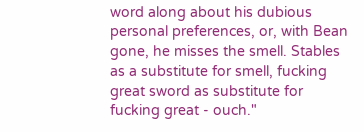word along about his dubious personal preferences, or, with Bean gone, he misses the smell. Stables as a substitute for smell, fucking great sword as substitute for fucking great - ouch."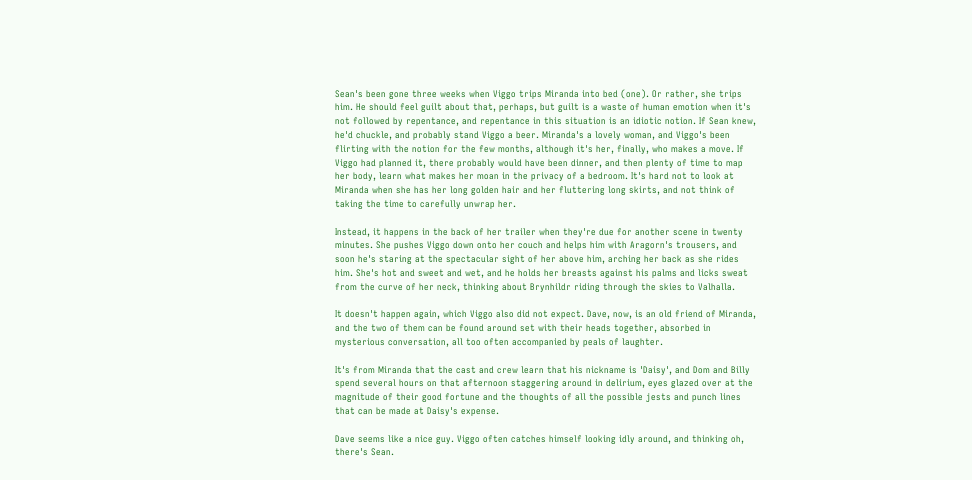Sean's been gone three weeks when Viggo trips Miranda into bed (one). Or rather, she trips him. He should feel guilt about that, perhaps, but guilt is a waste of human emotion when it's not followed by repentance, and repentance in this situation is an idiotic notion. If Sean knew, he'd chuckle, and probably stand Viggo a beer. Miranda's a lovely woman, and Viggo's been flirting with the notion for the few months, although it's her, finally, who makes a move. If Viggo had planned it, there probably would have been dinner, and then plenty of time to map her body, learn what makes her moan in the privacy of a bedroom. It's hard not to look at Miranda when she has her long golden hair and her fluttering long skirts, and not think of taking the time to carefully unwrap her.

Instead, it happens in the back of her trailer when they're due for another scene in twenty minutes. She pushes Viggo down onto her couch and helps him with Aragorn's trousers, and soon he's staring at the spectacular sight of her above him, arching her back as she rides him. She's hot and sweet and wet, and he holds her breasts against his palms and licks sweat from the curve of her neck, thinking about Brynhildr riding through the skies to Valhalla.

It doesn't happen again, which Viggo also did not expect. Dave, now, is an old friend of Miranda, and the two of them can be found around set with their heads together, absorbed in mysterious conversation, all too often accompanied by peals of laughter.

It's from Miranda that the cast and crew learn that his nickname is 'Daisy', and Dom and Billy spend several hours on that afternoon staggering around in delirium, eyes glazed over at the magnitude of their good fortune and the thoughts of all the possible jests and punch lines that can be made at Daisy's expense.

Dave seems like a nice guy. Viggo often catches himself looking idly around, and thinking oh, there's Sean.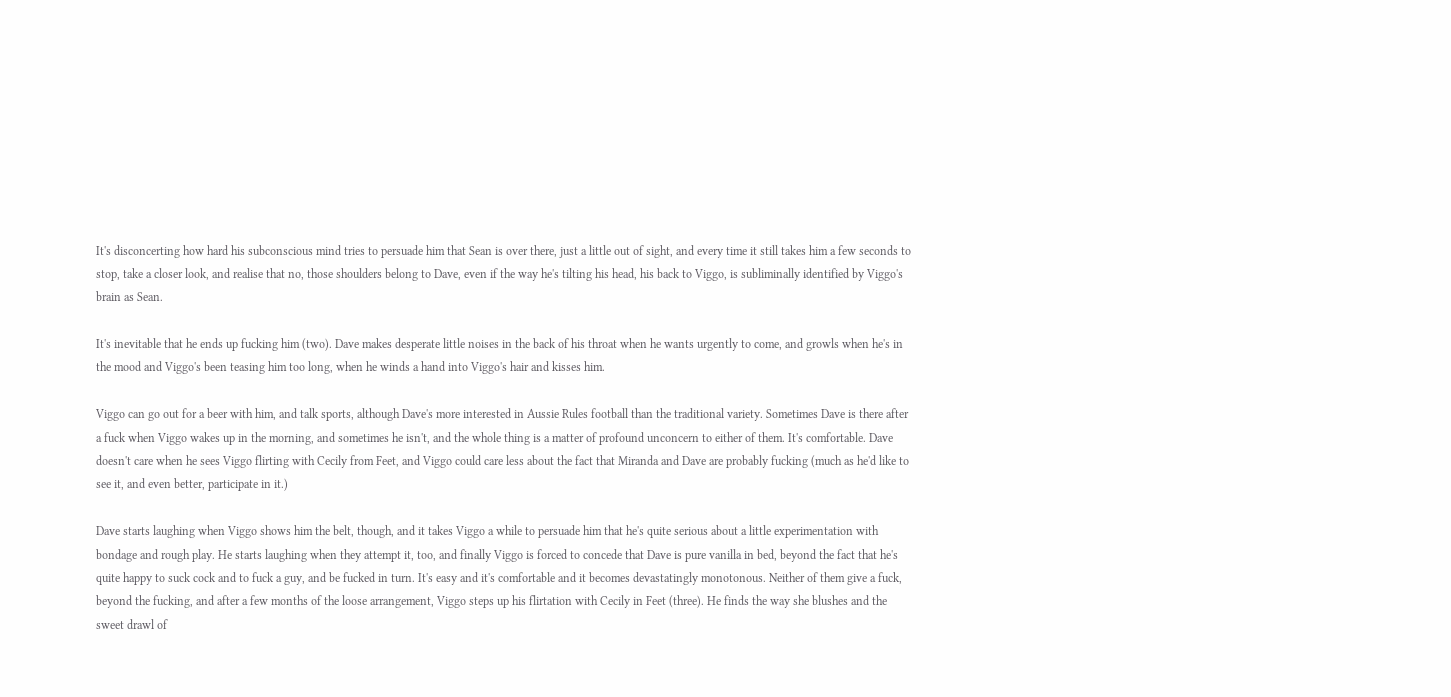It's disconcerting how hard his subconscious mind tries to persuade him that Sean is over there, just a little out of sight, and every time it still takes him a few seconds to stop, take a closer look, and realise that no, those shoulders belong to Dave, even if the way he's tilting his head, his back to Viggo, is subliminally identified by Viggo's brain as Sean.

It's inevitable that he ends up fucking him (two). Dave makes desperate little noises in the back of his throat when he wants urgently to come, and growls when he's in the mood and Viggo's been teasing him too long, when he winds a hand into Viggo's hair and kisses him.

Viggo can go out for a beer with him, and talk sports, although Dave's more interested in Aussie Rules football than the traditional variety. Sometimes Dave is there after a fuck when Viggo wakes up in the morning, and sometimes he isn't, and the whole thing is a matter of profound unconcern to either of them. It's comfortable. Dave doesn't care when he sees Viggo flirting with Cecily from Feet, and Viggo could care less about the fact that Miranda and Dave are probably fucking (much as he'd like to see it, and even better, participate in it.)

Dave starts laughing when Viggo shows him the belt, though, and it takes Viggo a while to persuade him that he's quite serious about a little experimentation with bondage and rough play. He starts laughing when they attempt it, too, and finally Viggo is forced to concede that Dave is pure vanilla in bed, beyond the fact that he's quite happy to suck cock and to fuck a guy, and be fucked in turn. It's easy and it's comfortable and it becomes devastatingly monotonous. Neither of them give a fuck, beyond the fucking, and after a few months of the loose arrangement, Viggo steps up his flirtation with Cecily in Feet (three). He finds the way she blushes and the sweet drawl of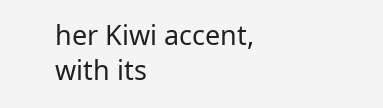her Kiwi accent, with its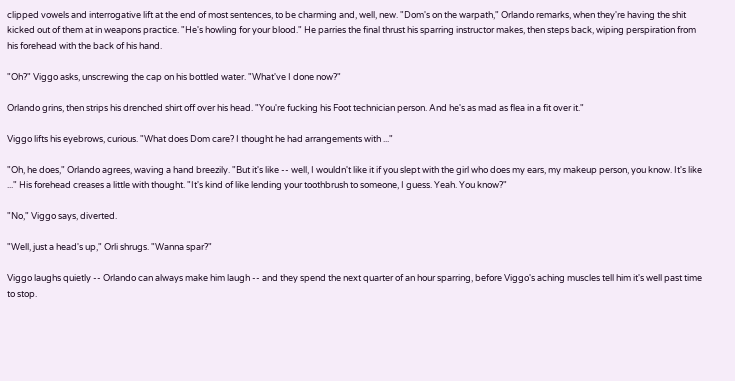clipped vowels and interrogative lift at the end of most sentences, to be charming and, well, new. "Dom's on the warpath," Orlando remarks, when they're having the shit kicked out of them at in weapons practice. "He's howling for your blood." He parries the final thrust his sparring instructor makes, then steps back, wiping perspiration from his forehead with the back of his hand.

"Oh?" Viggo asks, unscrewing the cap on his bottled water. "What've I done now?"

Orlando grins, then strips his drenched shirt off over his head. "You're fucking his Foot technician person. And he's as mad as flea in a fit over it."

Viggo lifts his eyebrows, curious. "What does Dom care? I thought he had arrangements with ..."

"Oh, he does," Orlando agrees, waving a hand breezily. "But it's like -- well, I wouldn't like it if you slept with the girl who does my ears, my makeup person, you know. It's like ..." His forehead creases a little with thought. "It's kind of like lending your toothbrush to someone, I guess. Yeah. You know?"

"No," Viggo says, diverted.

"Well, just a head's up," Orli shrugs. "Wanna spar?"

Viggo laughs quietly -- Orlando can always make him laugh -- and they spend the next quarter of an hour sparring, before Viggo's aching muscles tell him it's well past time to stop.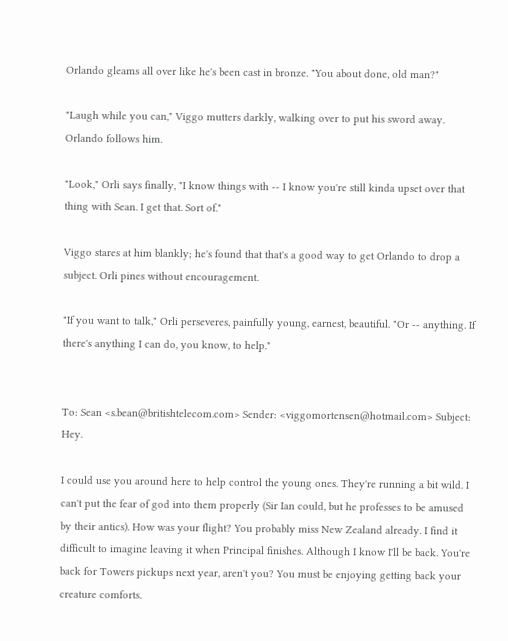Orlando gleams all over like he's been cast in bronze. "You about done, old man?"

"Laugh while you can," Viggo mutters darkly, walking over to put his sword away. Orlando follows him.

"Look," Orli says finally, "I know things with -- I know you're still kinda upset over that thing with Sean. I get that. Sort of."

Viggo stares at him blankly; he's found that that's a good way to get Orlando to drop a subject. Orli pines without encouragement.

"If you want to talk," Orli perseveres, painfully young, earnest, beautiful. "Or -- anything. If there's anything I can do, you know, to help."


To: Sean <s.bean@britishtelecom.com> Sender: <viggomortensen@hotmail.com> Subject: Hey.

I could use you around here to help control the young ones. They're running a bit wild. I can't put the fear of god into them properly (Sir Ian could, but he professes to be amused by their antics). How was your flight? You probably miss New Zealand already. I find it difficult to imagine leaving it when Principal finishes. Although I know I'll be back. You're back for Towers pickups next year, aren't you? You must be enjoying getting back your creature comforts.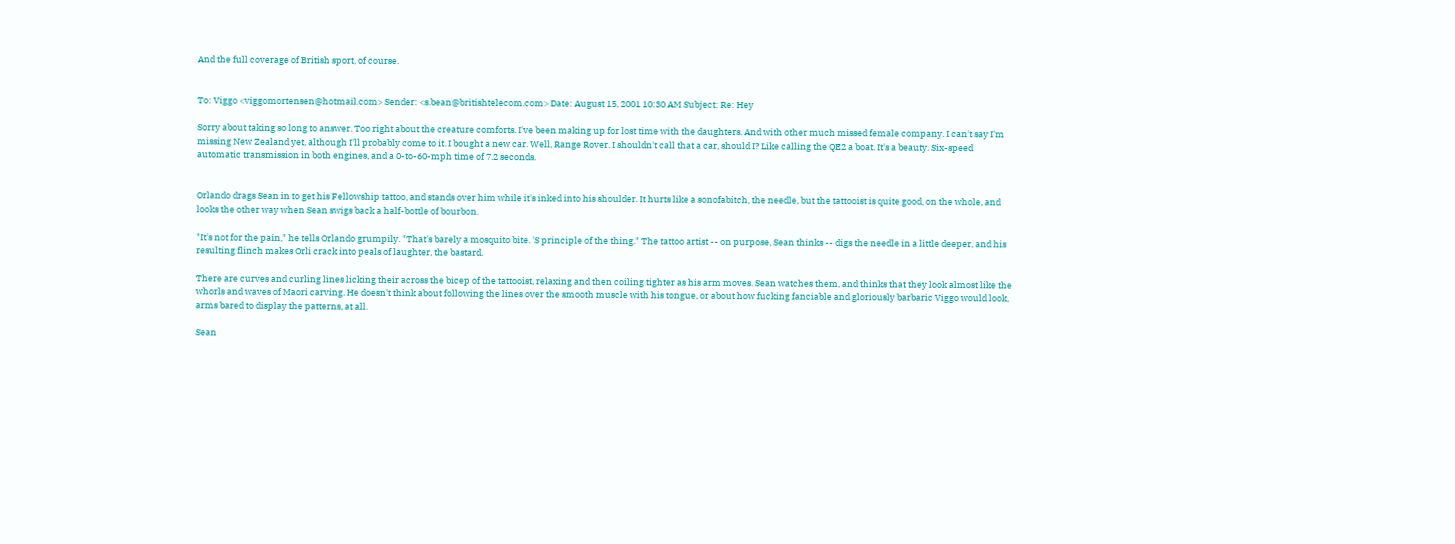And the full coverage of British sport, of course.


To: Viggo <viggomortensen@hotmail.com> Sender: <s.bean@britishtelecom.com> Date: August 15, 2001 10:30 AM Subject: Re: Hey

Sorry about taking so long to answer. Too right about the creature comforts. I've been making up for lost time with the daughters. And with other much missed female company. I can't say I'm missing New Zealand yet, although I'll probably come to it. I bought a new car. Well, Range Rover. I shouldn't call that a car, should I? Like calling the QE2 a boat. It's a beauty. Six-speed automatic transmission in both engines, and a 0-to-60-mph time of 7.2 seconds.


Orlando drags Sean in to get his Fellowship tattoo, and stands over him while it's inked into his shoulder. It hurts like a sonofabitch, the needle, but the tattooist is quite good, on the whole, and looks the other way when Sean swigs back a half-bottle of bourbon.

"It's not for the pain," he tells Orlando grumpily. "That's barely a mosquito bite. 'S principle of the thing." The tattoo artist -- on purpose, Sean thinks -- digs the needle in a little deeper, and his resulting flinch makes Orli crack into peals of laughter, the bastard.

There are curves and curling lines licking their across the bicep of the tattooist, relaxing and then coiling tighter as his arm moves. Sean watches them, and thinks that they look almost like the whorls and waves of Maori carving. He doesn't think about following the lines over the smooth muscle with his tongue, or about how fucking fanciable and gloriously barbaric Viggo would look, arms bared to display the patterns, at all.

Sean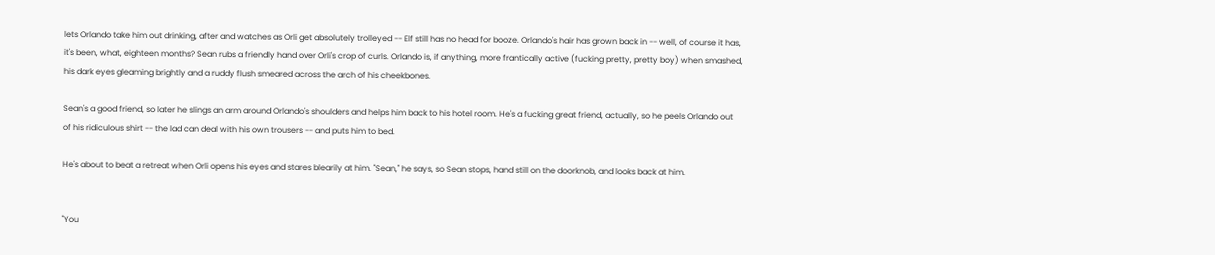lets Orlando take him out drinking, after and watches as Orli get absolutely trolleyed -- Elf still has no head for booze. Orlando's hair has grown back in -- well, of course it has, it's been, what, eighteen months? Sean rubs a friendly hand over Orli's crop of curls. Orlando is, if anything, more frantically active (fucking pretty, pretty boy) when smashed, his dark eyes gleaming brightly and a ruddy flush smeared across the arch of his cheekbones.

Sean's a good friend, so later he slings an arm around Orlando's shoulders and helps him back to his hotel room. He's a fucking great friend, actually, so he peels Orlando out of his ridiculous shirt -- the lad can deal with his own trousers -- and puts him to bed.

He's about to beat a retreat when Orli opens his eyes and stares blearily at him. "Sean," he says, so Sean stops, hand still on the doorknob, and looks back at him.


"You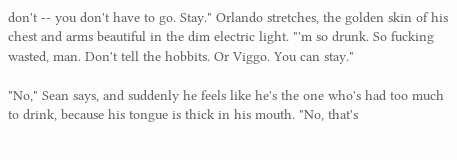don't -- you don't have to go. Stay." Orlando stretches, the golden skin of his chest and arms beautiful in the dim electric light. "'m so drunk. So fucking wasted, man. Don't tell the hobbits. Or Viggo. You can stay."

"No," Sean says, and suddenly he feels like he's the one who's had too much to drink, because his tongue is thick in his mouth. "No, that's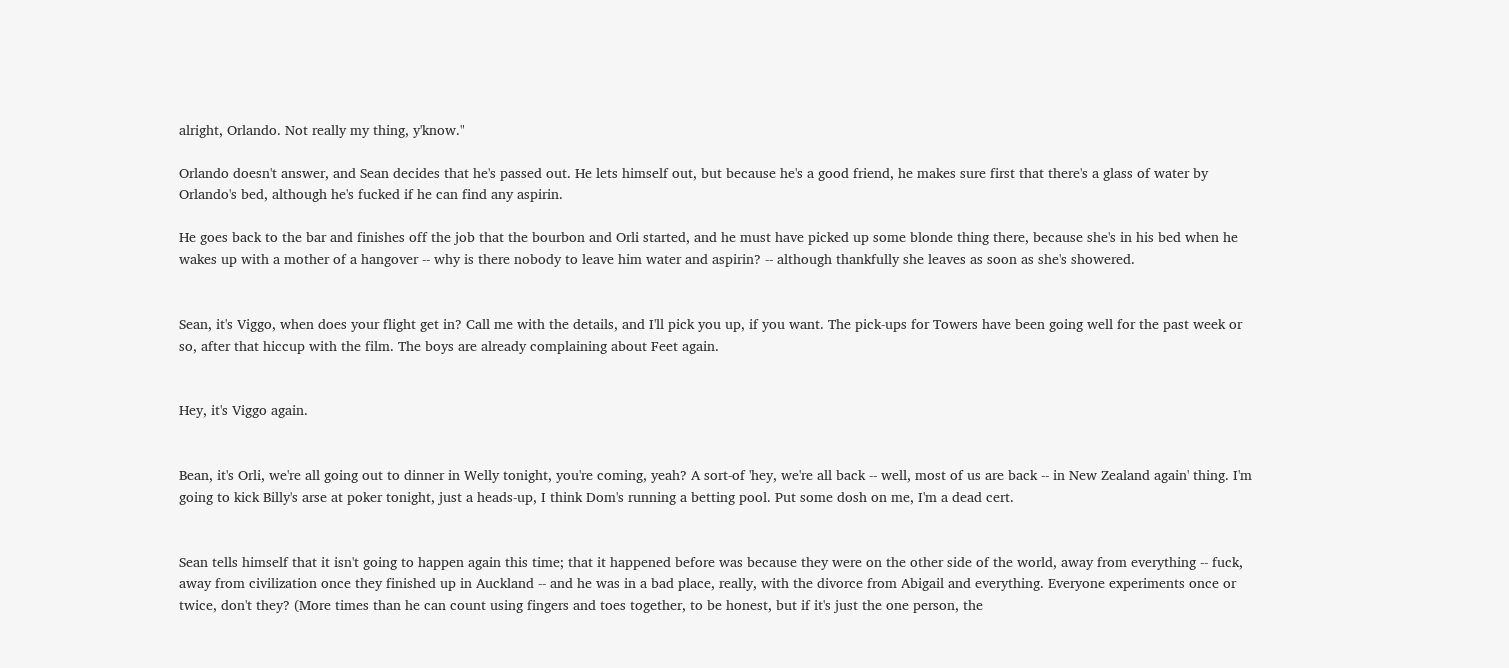alright, Orlando. Not really my thing, y'know."

Orlando doesn't answer, and Sean decides that he's passed out. He lets himself out, but because he's a good friend, he makes sure first that there's a glass of water by Orlando's bed, although he's fucked if he can find any aspirin.

He goes back to the bar and finishes off the job that the bourbon and Orli started, and he must have picked up some blonde thing there, because she's in his bed when he wakes up with a mother of a hangover -- why is there nobody to leave him water and aspirin? -- although thankfully she leaves as soon as she's showered.


Sean, it's Viggo, when does your flight get in? Call me with the details, and I'll pick you up, if you want. The pick-ups for Towers have been going well for the past week or so, after that hiccup with the film. The boys are already complaining about Feet again.


Hey, it's Viggo again.


Bean, it's Orli, we're all going out to dinner in Welly tonight, you're coming, yeah? A sort-of 'hey, we're all back -- well, most of us are back -- in New Zealand again' thing. I'm going to kick Billy's arse at poker tonight, just a heads-up, I think Dom's running a betting pool. Put some dosh on me, I'm a dead cert.


Sean tells himself that it isn't going to happen again this time; that it happened before was because they were on the other side of the world, away from everything -- fuck, away from civilization once they finished up in Auckland -- and he was in a bad place, really, with the divorce from Abigail and everything. Everyone experiments once or twice, don't they? (More times than he can count using fingers and toes together, to be honest, but if it's just the one person, the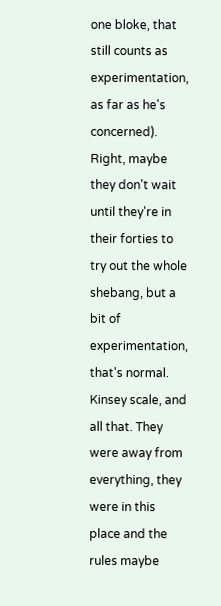one bloke, that still counts as experimentation, as far as he's concerned). Right, maybe they don't wait until they're in their forties to try out the whole shebang, but a bit of experimentation, that's normal. Kinsey scale, and all that. They were away from everything, they were in this place and the rules maybe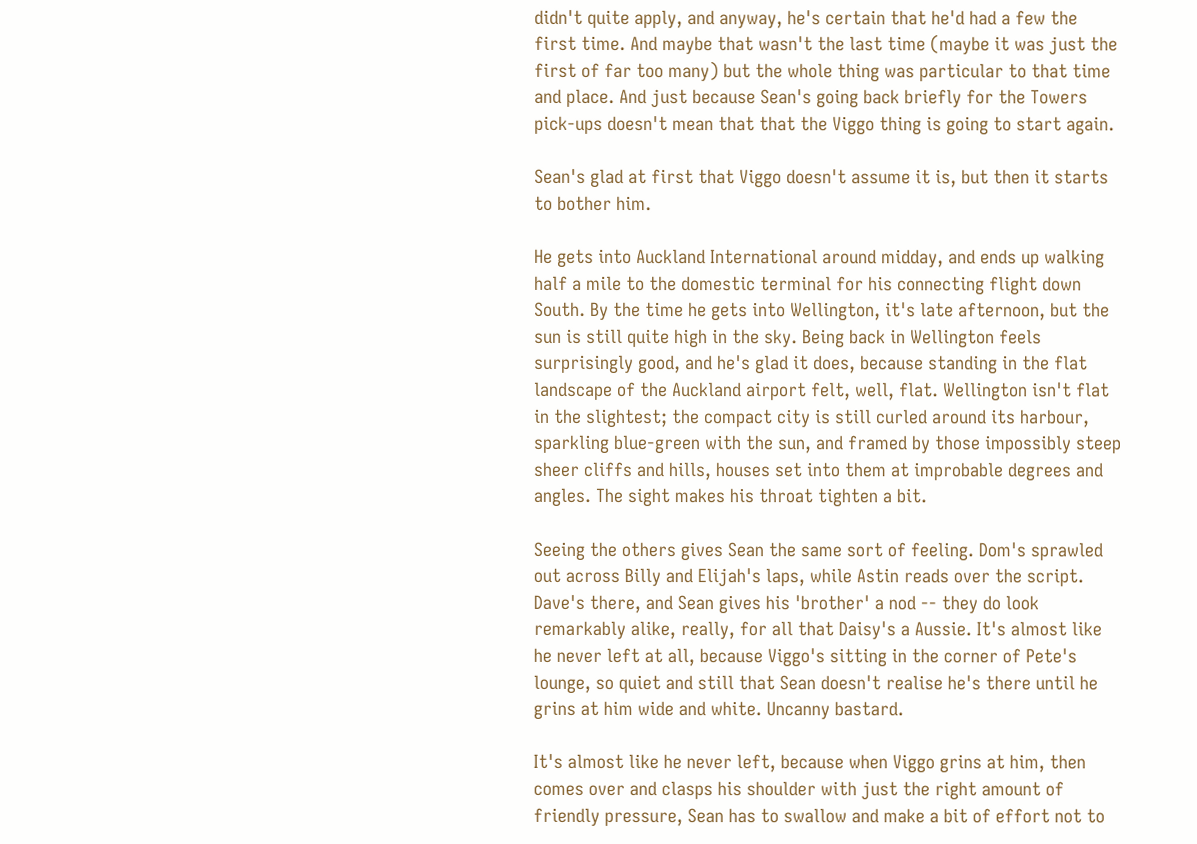didn't quite apply, and anyway, he's certain that he'd had a few the first time. And maybe that wasn't the last time (maybe it was just the first of far too many) but the whole thing was particular to that time and place. And just because Sean's going back briefly for the Towers pick-ups doesn't mean that that the Viggo thing is going to start again.

Sean's glad at first that Viggo doesn't assume it is, but then it starts to bother him.

He gets into Auckland International around midday, and ends up walking half a mile to the domestic terminal for his connecting flight down South. By the time he gets into Wellington, it's late afternoon, but the sun is still quite high in the sky. Being back in Wellington feels surprisingly good, and he's glad it does, because standing in the flat landscape of the Auckland airport felt, well, flat. Wellington isn't flat in the slightest; the compact city is still curled around its harbour, sparkling blue-green with the sun, and framed by those impossibly steep sheer cliffs and hills, houses set into them at improbable degrees and angles. The sight makes his throat tighten a bit.

Seeing the others gives Sean the same sort of feeling. Dom's sprawled out across Billy and Elijah's laps, while Astin reads over the script. Dave's there, and Sean gives his 'brother' a nod -- they do look remarkably alike, really, for all that Daisy's a Aussie. It's almost like he never left at all, because Viggo's sitting in the corner of Pete's lounge, so quiet and still that Sean doesn't realise he's there until he grins at him wide and white. Uncanny bastard.

It's almost like he never left, because when Viggo grins at him, then comes over and clasps his shoulder with just the right amount of friendly pressure, Sean has to swallow and make a bit of effort not to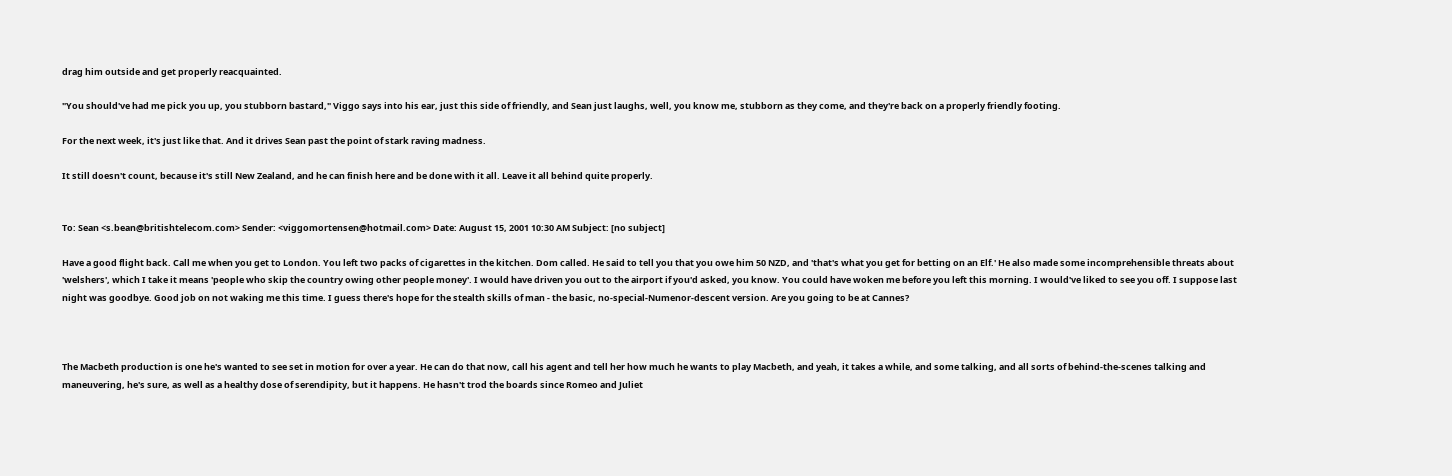drag him outside and get properly reacquainted.

"You should've had me pick you up, you stubborn bastard," Viggo says into his ear, just this side of friendly, and Sean just laughs, well, you know me, stubborn as they come, and they're back on a properly friendly footing.

For the next week, it's just like that. And it drives Sean past the point of stark raving madness.

It still doesn't count, because it's still New Zealand, and he can finish here and be done with it all. Leave it all behind quite properly.


To: Sean <s.bean@britishtelecom.com> Sender: <viggomortensen@hotmail.com> Date: August 15, 2001 10:30 AM Subject: [no subject]

Have a good flight back. Call me when you get to London. You left two packs of cigarettes in the kitchen. Dom called. He said to tell you that you owe him 50 NZD, and 'that's what you get for betting on an Elf.' He also made some incomprehensible threats about 'welshers', which I take it means 'people who skip the country owing other people money'. I would have driven you out to the airport if you'd asked, you know. You could have woken me before you left this morning. I would've liked to see you off. I suppose last night was goodbye. Good job on not waking me this time. I guess there's hope for the stealth skills of man - the basic, no-special-Numenor-descent version. Are you going to be at Cannes?



The Macbeth production is one he's wanted to see set in motion for over a year. He can do that now, call his agent and tell her how much he wants to play Macbeth, and yeah, it takes a while, and some talking, and all sorts of behind-the-scenes talking and maneuvering, he's sure, as well as a healthy dose of serendipity, but it happens. He hasn't trod the boards since Romeo and Juliet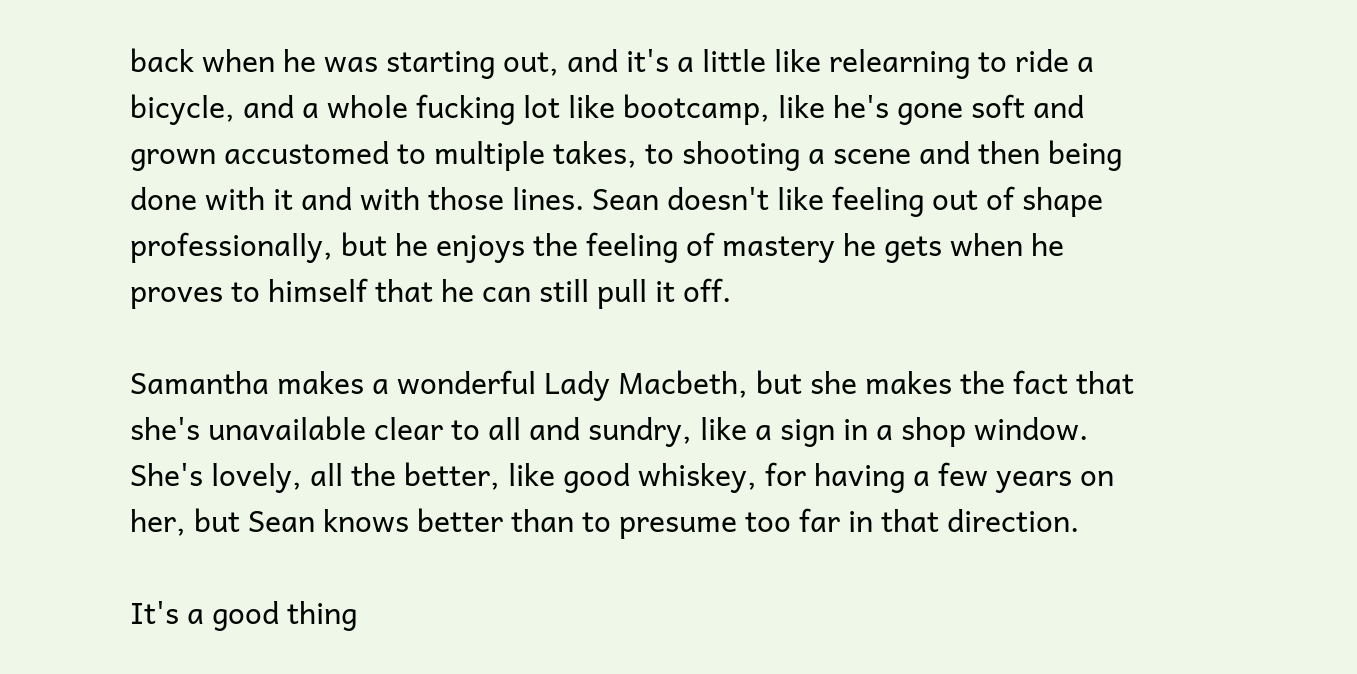back when he was starting out, and it's a little like relearning to ride a bicycle, and a whole fucking lot like bootcamp, like he's gone soft and grown accustomed to multiple takes, to shooting a scene and then being done with it and with those lines. Sean doesn't like feeling out of shape professionally, but he enjoys the feeling of mastery he gets when he proves to himself that he can still pull it off.

Samantha makes a wonderful Lady Macbeth, but she makes the fact that she's unavailable clear to all and sundry, like a sign in a shop window. She's lovely, all the better, like good whiskey, for having a few years on her, but Sean knows better than to presume too far in that direction.

It's a good thing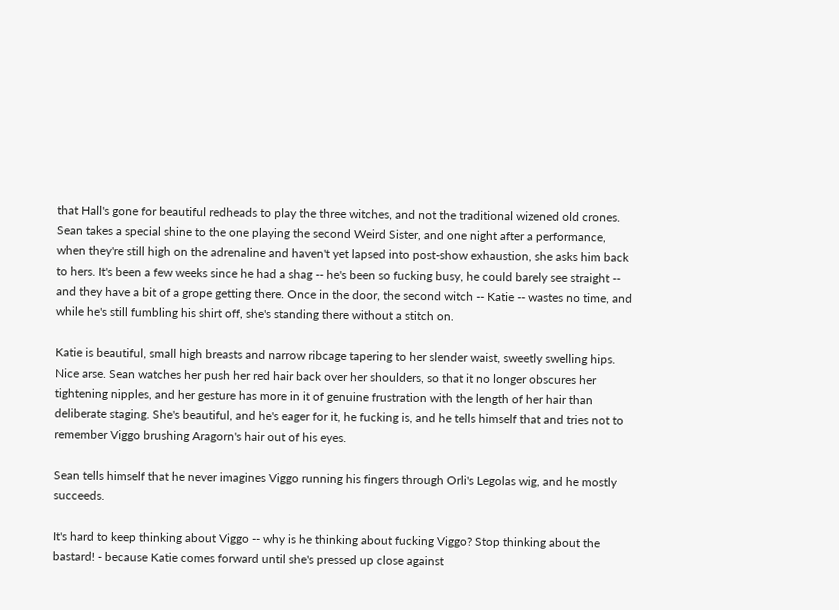that Hall's gone for beautiful redheads to play the three witches, and not the traditional wizened old crones. Sean takes a special shine to the one playing the second Weird Sister, and one night after a performance, when they're still high on the adrenaline and haven't yet lapsed into post-show exhaustion, she asks him back to hers. It's been a few weeks since he had a shag -- he's been so fucking busy, he could barely see straight -- and they have a bit of a grope getting there. Once in the door, the second witch -- Katie -- wastes no time, and while he's still fumbling his shirt off, she's standing there without a stitch on.

Katie is beautiful, small high breasts and narrow ribcage tapering to her slender waist, sweetly swelling hips. Nice arse. Sean watches her push her red hair back over her shoulders, so that it no longer obscures her tightening nipples, and her gesture has more in it of genuine frustration with the length of her hair than deliberate staging. She's beautiful, and he's eager for it, he fucking is, and he tells himself that and tries not to remember Viggo brushing Aragorn's hair out of his eyes.

Sean tells himself that he never imagines Viggo running his fingers through Orli's Legolas wig, and he mostly succeeds.

It's hard to keep thinking about Viggo -- why is he thinking about fucking Viggo? Stop thinking about the bastard! - because Katie comes forward until she's pressed up close against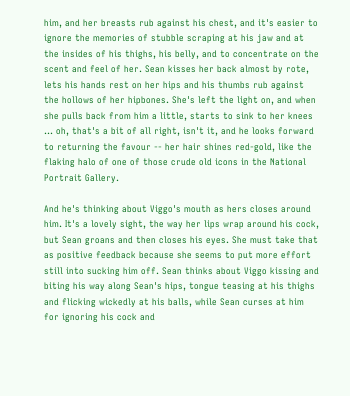him, and her breasts rub against his chest, and it's easier to ignore the memories of stubble scraping at his jaw and at the insides of his thighs, his belly, and to concentrate on the scent and feel of her. Sean kisses her back almost by rote, lets his hands rest on her hips and his thumbs rub against the hollows of her hipbones. She's left the light on, and when she pulls back from him a little, starts to sink to her knees ... oh, that's a bit of all right, isn't it, and he looks forward to returning the favour -- her hair shines red-gold, like the flaking halo of one of those crude old icons in the National Portrait Gallery.

And he's thinking about Viggo's mouth as hers closes around him. It's a lovely sight, the way her lips wrap around his cock, but Sean groans and then closes his eyes. She must take that as positive feedback because she seems to put more effort still into sucking him off. Sean thinks about Viggo kissing and biting his way along Sean's hips, tongue teasing at his thighs and flicking wickedly at his balls, while Sean curses at him for ignoring his cock and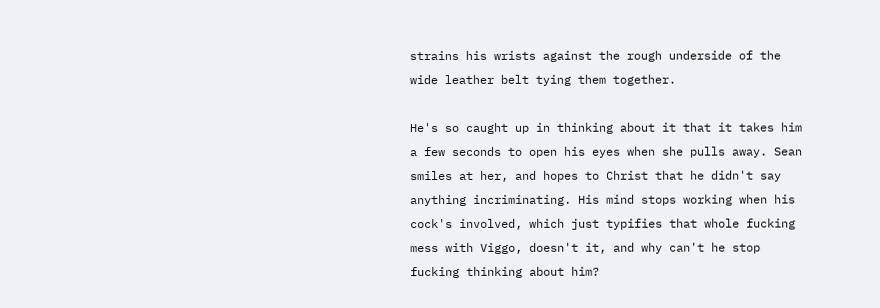strains his wrists against the rough underside of the wide leather belt tying them together.

He's so caught up in thinking about it that it takes him a few seconds to open his eyes when she pulls away. Sean smiles at her, and hopes to Christ that he didn't say anything incriminating. His mind stops working when his cock's involved, which just typifies that whole fucking mess with Viggo, doesn't it, and why can't he stop fucking thinking about him?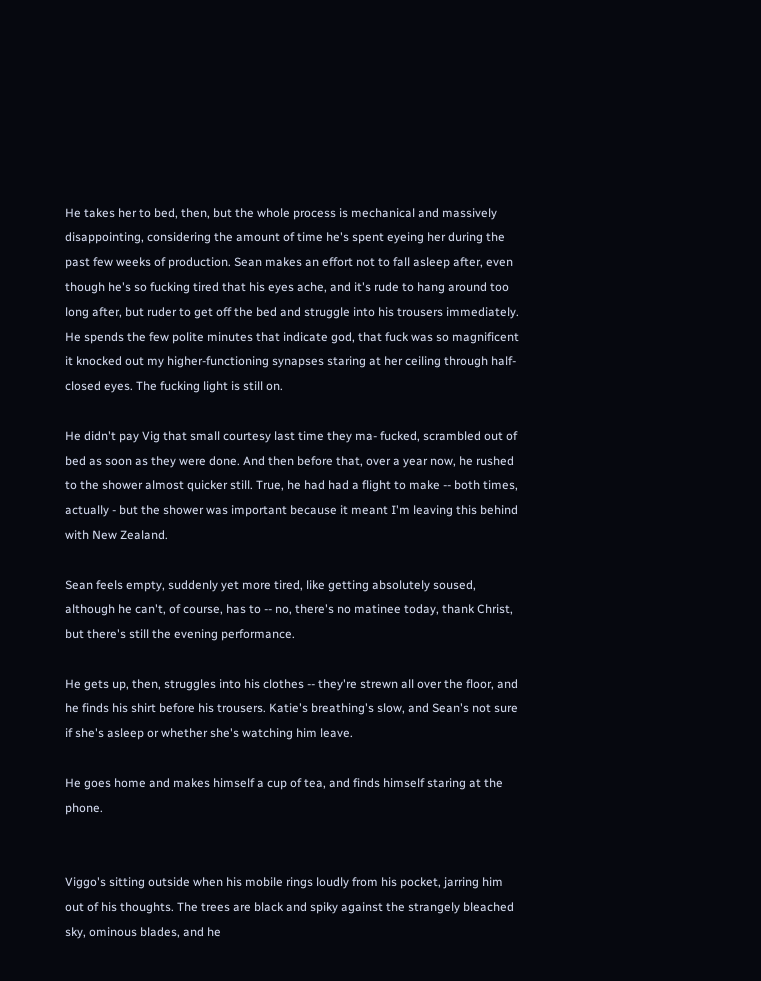He takes her to bed, then, but the whole process is mechanical and massively disappointing, considering the amount of time he's spent eyeing her during the past few weeks of production. Sean makes an effort not to fall asleep after, even though he's so fucking tired that his eyes ache, and it's rude to hang around too long after, but ruder to get off the bed and struggle into his trousers immediately. He spends the few polite minutes that indicate god, that fuck was so magnificent it knocked out my higher-functioning synapses staring at her ceiling through half-closed eyes. The fucking light is still on.

He didn't pay Vig that small courtesy last time they ma- fucked, scrambled out of bed as soon as they were done. And then before that, over a year now, he rushed to the shower almost quicker still. True, he had had a flight to make -- both times, actually - but the shower was important because it meant I'm leaving this behind with New Zealand.

Sean feels empty, suddenly yet more tired, like getting absolutely soused, although he can't, of course, has to -- no, there's no matinee today, thank Christ, but there's still the evening performance.

He gets up, then, struggles into his clothes -- they're strewn all over the floor, and he finds his shirt before his trousers. Katie's breathing's slow, and Sean's not sure if she's asleep or whether she's watching him leave.

He goes home and makes himself a cup of tea, and finds himself staring at the phone.


Viggo's sitting outside when his mobile rings loudly from his pocket, jarring him out of his thoughts. The trees are black and spiky against the strangely bleached sky, ominous blades, and he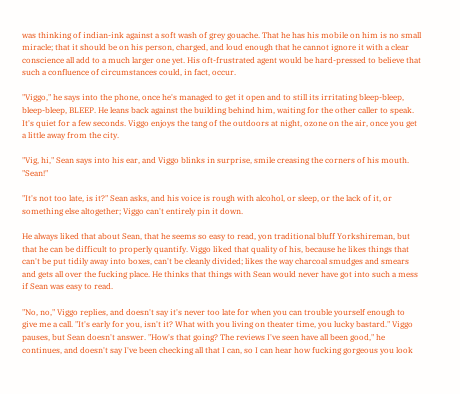was thinking of indian-ink against a soft wash of grey gouache. That he has his mobile on him is no small miracle; that it should be on his person, charged, and loud enough that he cannot ignore it with a clear conscience all add to a much larger one yet. His oft-frustrated agent would be hard-pressed to believe that such a confluence of circumstances could, in fact, occur.

"Viggo," he says into the phone, once he's managed to get it open and to still its irritating bleep-bleep, bleep-bleep, BLEEP. He leans back against the building behind him, waiting for the other caller to speak. It's quiet for a few seconds. Viggo enjoys the tang of the outdoors at night, ozone on the air, once you get a little away from the city.

"Vig, hi," Sean says into his ear, and Viggo blinks in surprise, smile creasing the corners of his mouth. "Sean!"

"It's not too late, is it?" Sean asks, and his voice is rough with alcohol, or sleep, or the lack of it, or something else altogether; Viggo can't entirely pin it down.

He always liked that about Sean, that he seems so easy to read, yon traditional bluff Yorkshireman, but that he can be difficult to properly quantify. Viggo liked that quality of his, because he likes things that can't be put tidily away into boxes, can't be cleanly divided; likes the way charcoal smudges and smears and gets all over the fucking place. He thinks that things with Sean would never have got into such a mess if Sean was easy to read.

"No, no," Viggo replies, and doesn't say it's never too late for when you can trouble yourself enough to give me a call. "It's early for you, isn't it? What with you living on theater time, you lucky bastard." Viggo pauses, but Sean doesn't answer. "How's that going? The reviews I've seen have all been good," he continues, and doesn't say I've been checking all that I can, so I can hear how fucking gorgeous you look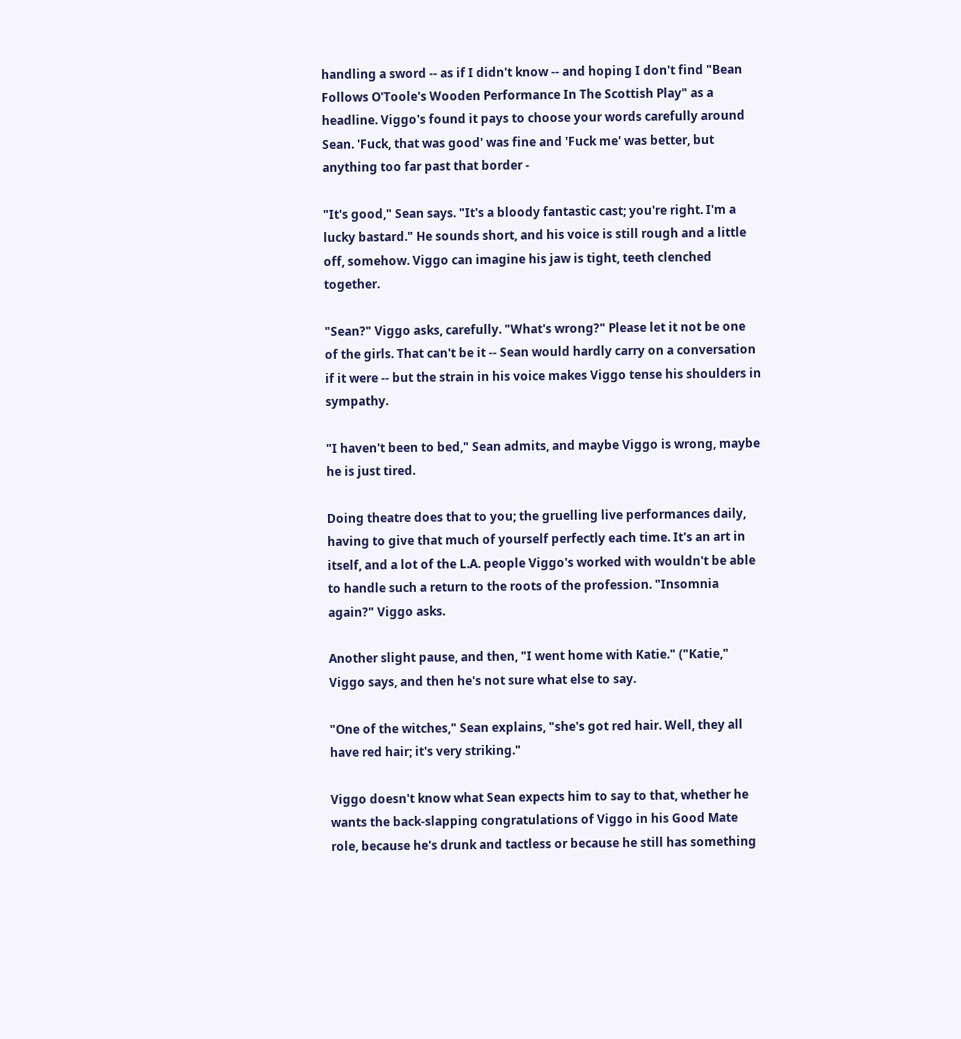handling a sword -- as if I didn't know -- and hoping I don't find "Bean Follows O'Toole's Wooden Performance In The Scottish Play" as a headline. Viggo's found it pays to choose your words carefully around Sean. 'Fuck, that was good' was fine and 'Fuck me' was better, but anything too far past that border -

"It's good," Sean says. "It's a bloody fantastic cast; you're right. I'm a lucky bastard." He sounds short, and his voice is still rough and a little off, somehow. Viggo can imagine his jaw is tight, teeth clenched together.

"Sean?" Viggo asks, carefully. "What's wrong?" Please let it not be one of the girls. That can't be it -- Sean would hardly carry on a conversation if it were -- but the strain in his voice makes Viggo tense his shoulders in sympathy.

"I haven't been to bed," Sean admits, and maybe Viggo is wrong, maybe he is just tired.

Doing theatre does that to you; the gruelling live performances daily, having to give that much of yourself perfectly each time. It's an art in itself, and a lot of the L.A. people Viggo's worked with wouldn't be able to handle such a return to the roots of the profession. "Insomnia again?" Viggo asks.

Another slight pause, and then, "I went home with Katie." ("Katie," Viggo says, and then he's not sure what else to say.

"One of the witches," Sean explains, "she's got red hair. Well, they all have red hair; it's very striking."

Viggo doesn't know what Sean expects him to say to that, whether he wants the back-slapping congratulations of Viggo in his Good Mate role, because he's drunk and tactless or because he still has something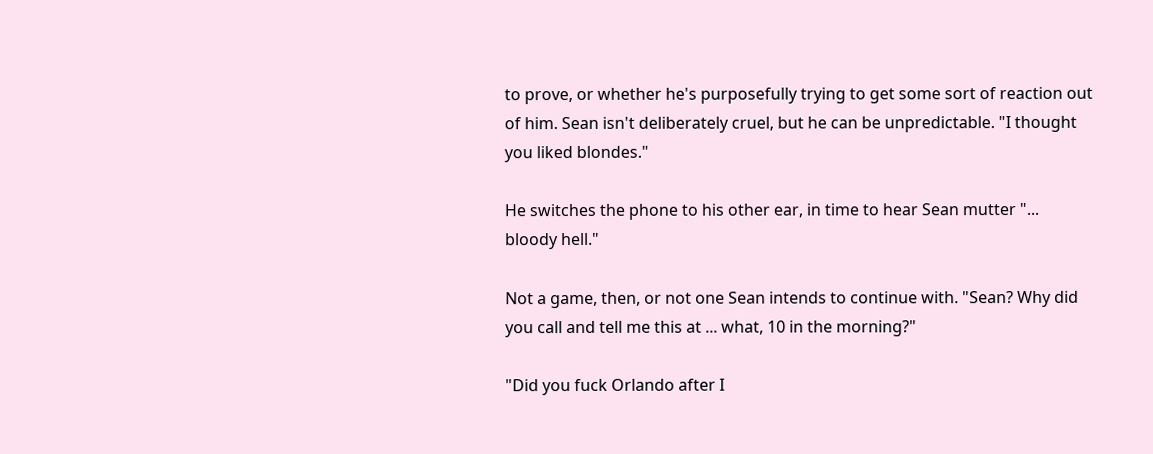to prove, or whether he's purposefully trying to get some sort of reaction out of him. Sean isn't deliberately cruel, but he can be unpredictable. "I thought you liked blondes."

He switches the phone to his other ear, in time to hear Sean mutter "... bloody hell."

Not a game, then, or not one Sean intends to continue with. "Sean? Why did you call and tell me this at ... what, 10 in the morning?"

"Did you fuck Orlando after I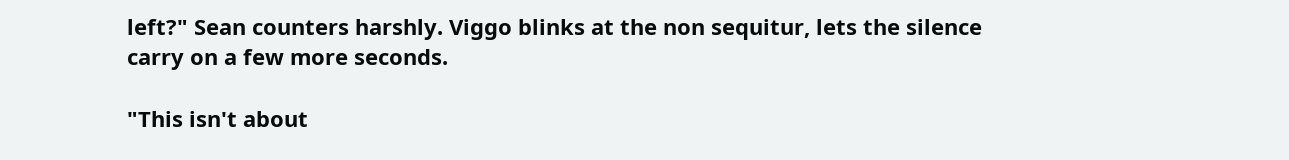left?" Sean counters harshly. Viggo blinks at the non sequitur, lets the silence carry on a few more seconds.

"This isn't about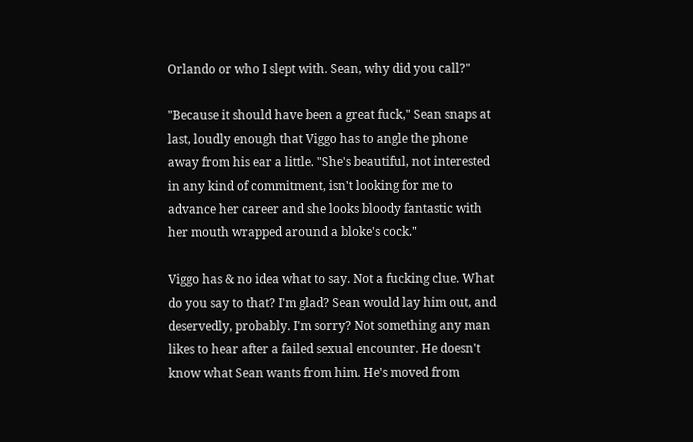Orlando or who I slept with. Sean, why did you call?"

"Because it should have been a great fuck," Sean snaps at last, loudly enough that Viggo has to angle the phone away from his ear a little. "She's beautiful, not interested in any kind of commitment, isn't looking for me to advance her career and she looks bloody fantastic with her mouth wrapped around a bloke's cock."

Viggo has & no idea what to say. Not a fucking clue. What do you say to that? I'm glad? Sean would lay him out, and deservedly, probably. I'm sorry? Not something any man likes to hear after a failed sexual encounter. He doesn't know what Sean wants from him. He's moved from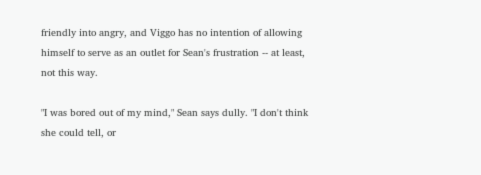friendly into angry, and Viggo has no intention of allowing himself to serve as an outlet for Sean's frustration -- at least, not this way.

"I was bored out of my mind," Sean says dully. "I don't think she could tell, or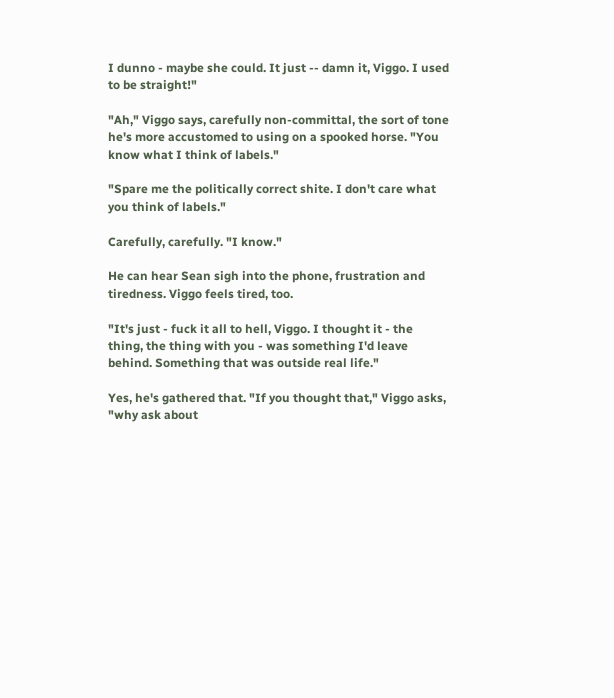I dunno - maybe she could. It just -- damn it, Viggo. I used to be straight!"

"Ah," Viggo says, carefully non-committal, the sort of tone he's more accustomed to using on a spooked horse. "You know what I think of labels."

"Spare me the politically correct shite. I don't care what you think of labels."

Carefully, carefully. "I know."

He can hear Sean sigh into the phone, frustration and tiredness. Viggo feels tired, too.

"It's just - fuck it all to hell, Viggo. I thought it - the thing, the thing with you - was something I'd leave behind. Something that was outside real life."

Yes, he's gathered that. "If you thought that," Viggo asks, "why ask about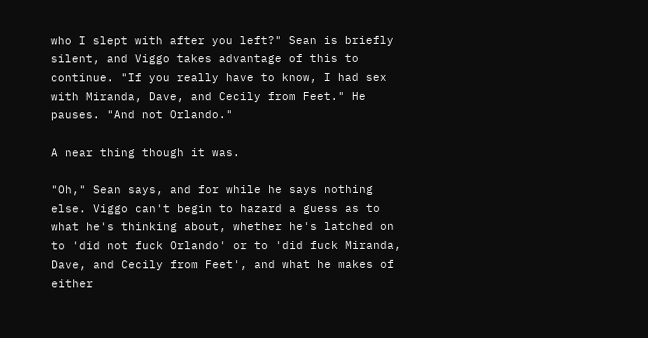who I slept with after you left?" Sean is briefly silent, and Viggo takes advantage of this to continue. "If you really have to know, I had sex with Miranda, Dave, and Cecily from Feet." He pauses. "And not Orlando."

A near thing though it was.

"Oh," Sean says, and for while he says nothing else. Viggo can't begin to hazard a guess as to what he's thinking about, whether he's latched on to 'did not fuck Orlando' or to 'did fuck Miranda, Dave, and Cecily from Feet', and what he makes of either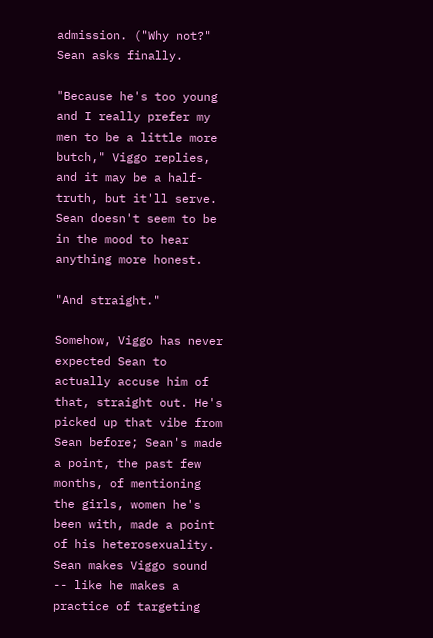admission. ("Why not?" Sean asks finally.

"Because he's too young and I really prefer my men to be a little more butch," Viggo replies, and it may be a half-truth, but it'll serve. Sean doesn't seem to be in the mood to hear anything more honest.

"And straight."

Somehow, Viggo has never expected Sean to actually accuse him of that, straight out. He's picked up that vibe from Sean before; Sean's made a point, the past few months, of mentioning the girls, women he's been with, made a point of his heterosexuality. Sean makes Viggo sound -- like he makes a practice of targeting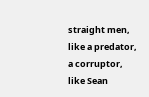straight men, like a predator, a corruptor, like Sean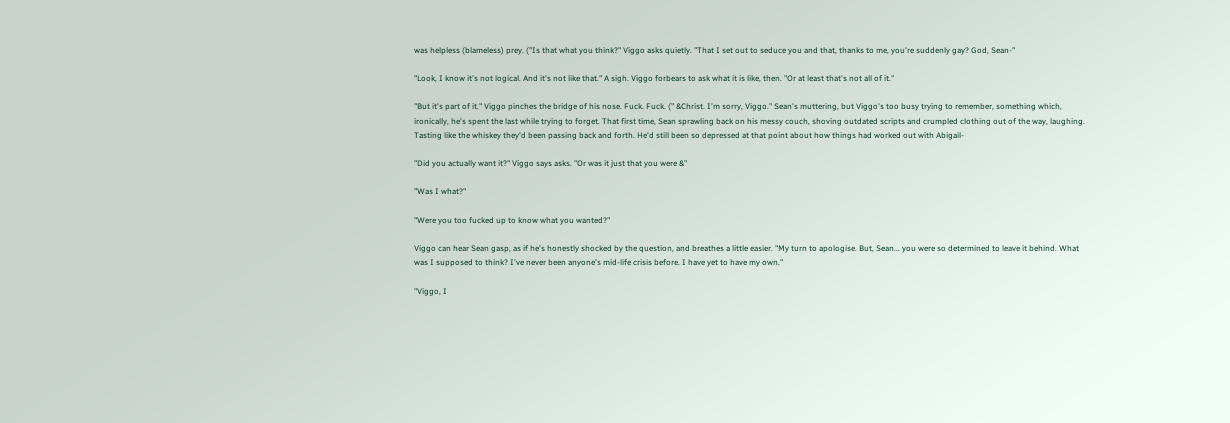was helpless (blameless) prey. ("Is that what you think?" Viggo asks quietly. "That I set out to seduce you and that, thanks to me, you're suddenly gay? God, Sean-"

"Look, I know it's not logical. And it's not like that." A sigh. Viggo forbears to ask what it is like, then. "Or at least that's not all of it."

"But it's part of it." Viggo pinches the bridge of his nose. Fuck. Fuck. (" &Christ. I'm sorry, Viggo." Sean's muttering, but Viggo's too busy trying to remember, something which, ironically, he's spent the last while trying to forget. That first time, Sean sprawling back on his messy couch, shoving outdated scripts and crumpled clothing out of the way, laughing. Tasting like the whiskey they'd been passing back and forth. He'd still been so depressed at that point about how things had worked out with Abigail-

"Did you actually want it?" Viggo says asks. "Or was it just that you were &"

"Was I what?"

"Were you too fucked up to know what you wanted?"

Viggo can hear Sean gasp, as if he's honestly shocked by the question, and breathes a little easier. "My turn to apologise. But, Sean... you were so determined to leave it behind. What was I supposed to think? I've never been anyone's mid-life crisis before. I have yet to have my own."

"Viggo, I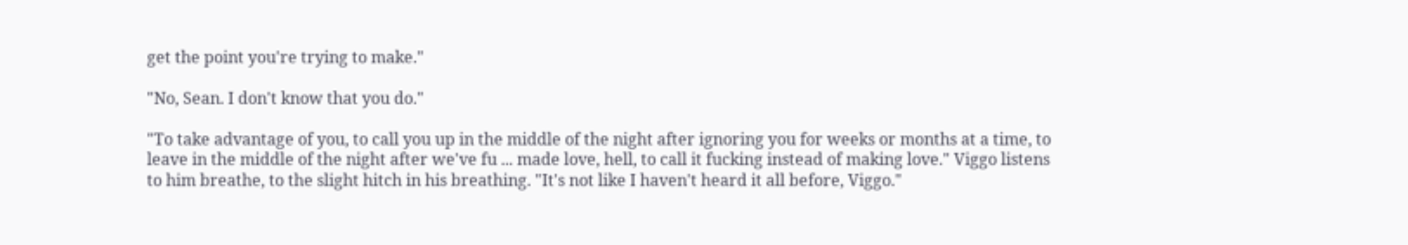get the point you're trying to make."

"No, Sean. I don't know that you do."

"To take advantage of you, to call you up in the middle of the night after ignoring you for weeks or months at a time, to leave in the middle of the night after we've fu ... made love, hell, to call it fucking instead of making love." Viggo listens to him breathe, to the slight hitch in his breathing. "It's not like I haven't heard it all before, Viggo."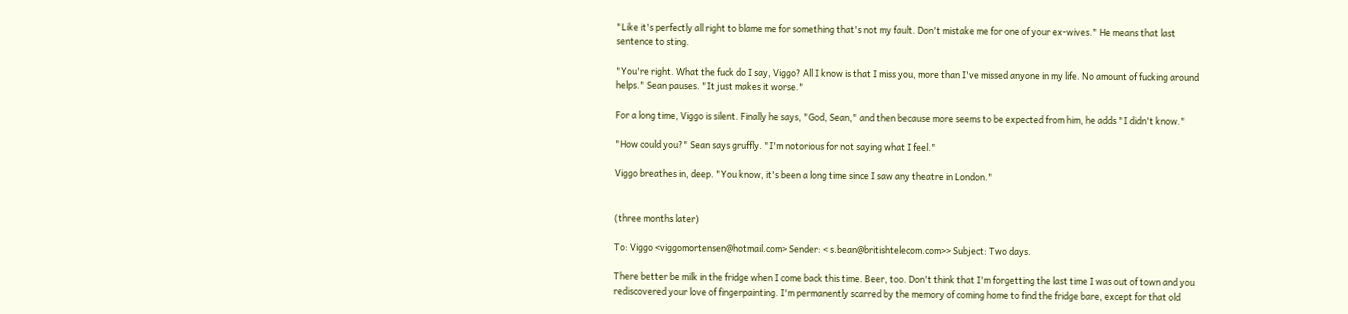"Like it's perfectly all right to blame me for something that's not my fault. Don't mistake me for one of your ex-wives." He means that last sentence to sting.

"You're right. What the fuck do I say, Viggo? All I know is that I miss you, more than I've missed anyone in my life. No amount of fucking around helps." Sean pauses. "It just makes it worse."

For a long time, Viggo is silent. Finally he says, "God, Sean," and then because more seems to be expected from him, he adds "I didn't know."

"How could you?" Sean says gruffly. "I'm notorious for not saying what I feel."

Viggo breathes in, deep. "You know, it's been a long time since I saw any theatre in London."


(three months later)

To: Viggo <viggomortensen@hotmail.com> Sender: < s.bean@britishtelecom.com>> Subject: Two days.

There better be milk in the fridge when I come back this time. Beer, too. Don't think that I'm forgetting the last time I was out of town and you rediscovered your love of fingerpainting. I'm permanently scarred by the memory of coming home to find the fridge bare, except for that old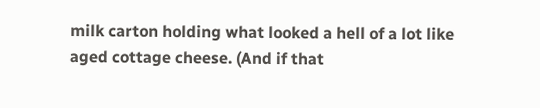milk carton holding what looked a hell of a lot like aged cottage cheese. (And if that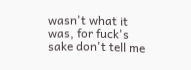wasn't what it was, for fuck's sake don't tell me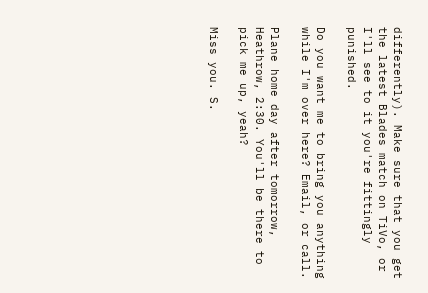differently). Make sure that you get the latest Blades match on TiVo, or I'll see to it you're fittingly punished.

Do you want me to bring you anything while I'm over here? Email, or call.

Plane home day after tomorrow, Heathrow, 2:30. You'll be there to pick me up, yeah?

Miss you. S.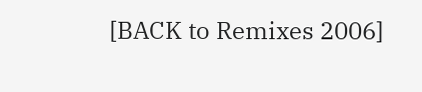[BACK to Remixes 2006]